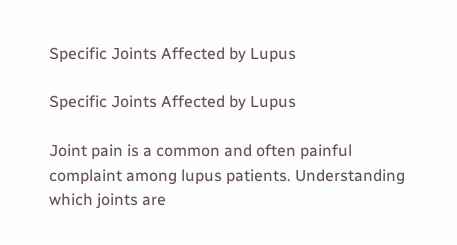Specific Joints Affected by Lupus

Specific Joints Affected by Lupus

Joint pain is a common and often painful complaint among lupus patients. Understanding which joints are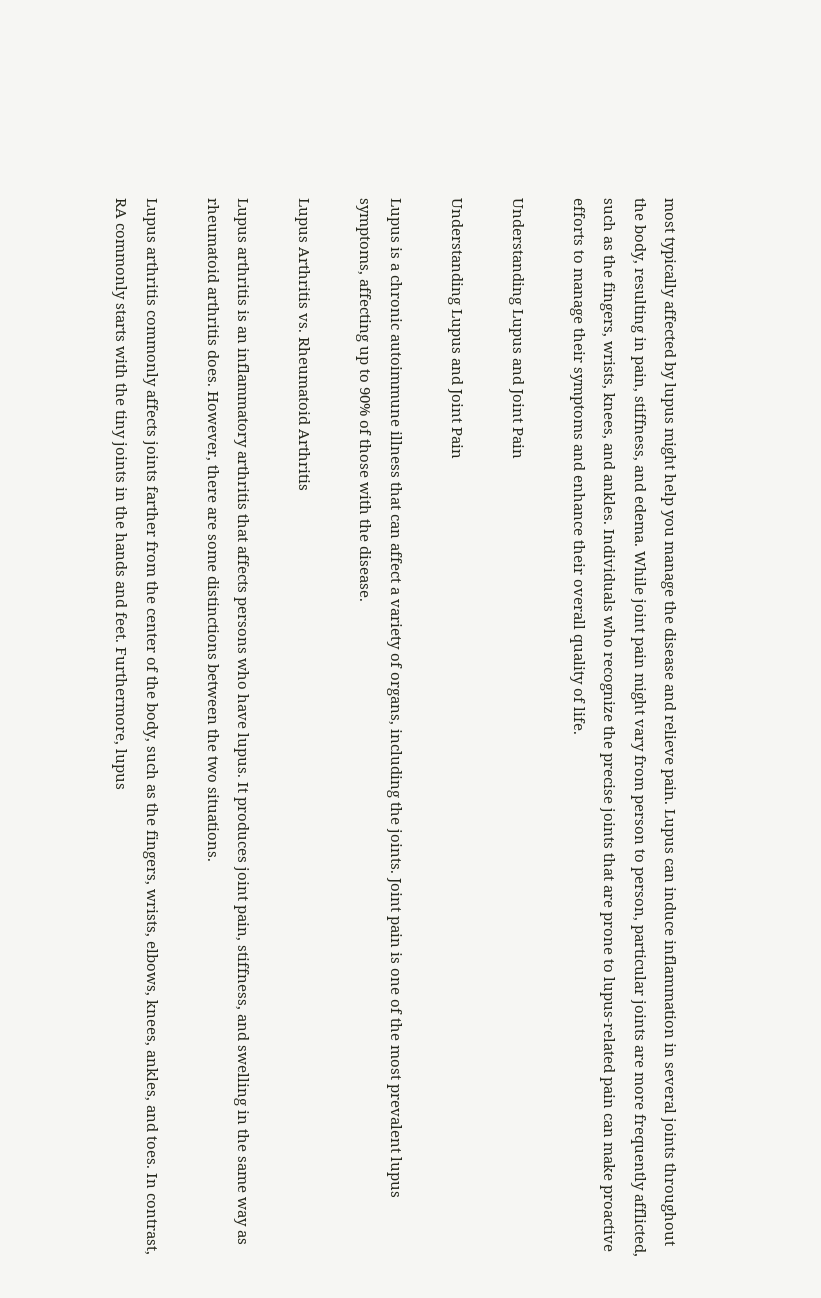most typically affected by lupus might help you manage the disease and relieve pain. Lupus can induce inflammation in several joints throughout the body, resulting in pain, stiffness, and edema. While joint pain might vary from person to person, particular joints are more frequently afflicted, such as the fingers, wrists, knees, and ankles. Individuals who recognize the precise joints that are prone to lupus-related pain can make proactive efforts to manage their symptoms and enhance their overall quality of life.

Understanding Lupus and Joint Pain

Understanding Lupus and Joint Pain

Lupus is a chronic autoimmune illness that can affect a variety of organs, including the joints. Joint pain is one of the most prevalent lupus symptoms, affecting up to 90% of those with the disease.

Lupus Arthritis vs. Rheumatoid Arthritis

Lupus arthritis is an inflammatory arthritis that affects persons who have lupus. It produces joint pain, stiffness, and swelling in the same way as rheumatoid arthritis does. However, there are some distinctions between the two situations.

Lupus arthritis commonly affects joints farther from the center of the body, such as the fingers, wrists, elbows, knees, ankles, and toes. In contrast, RA commonly starts with the tiny joints in the hands and feet. Furthermore, lupus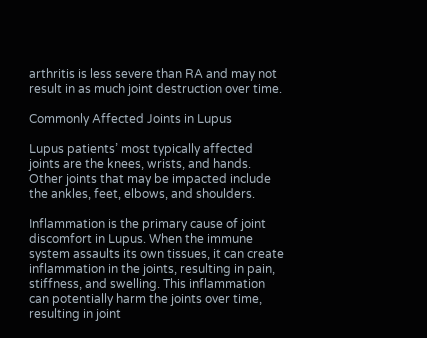arthritis is less severe than RA and may not result in as much joint destruction over time.

Commonly Affected Joints in Lupus

Lupus patients’ most typically affected joints are the knees, wrists, and hands. Other joints that may be impacted include the ankles, feet, elbows, and shoulders.

Inflammation is the primary cause of joint discomfort in Lupus. When the immune system assaults its own tissues, it can create inflammation in the joints, resulting in pain, stiffness, and swelling. This inflammation can potentially harm the joints over time, resulting in joint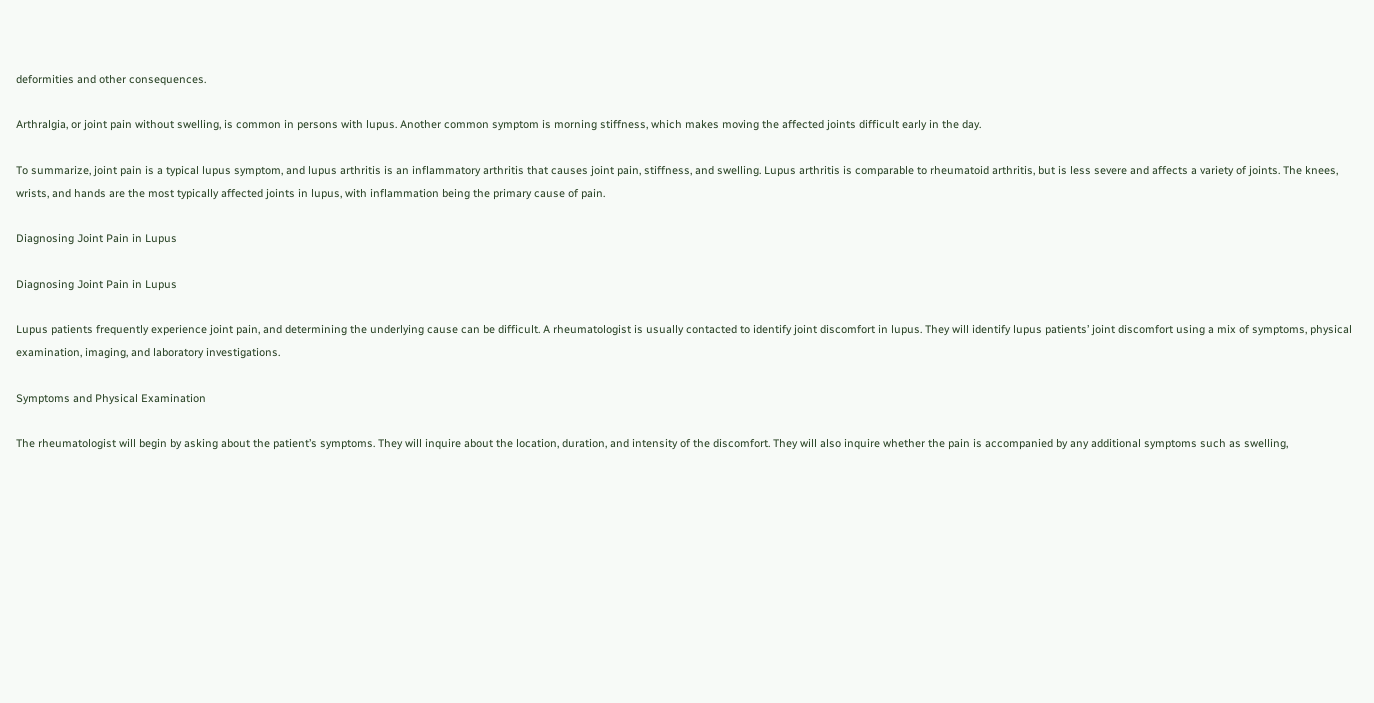deformities and other consequences.

Arthralgia, or joint pain without swelling, is common in persons with lupus. Another common symptom is morning stiffness, which makes moving the affected joints difficult early in the day.

To summarize, joint pain is a typical lupus symptom, and lupus arthritis is an inflammatory arthritis that causes joint pain, stiffness, and swelling. Lupus arthritis is comparable to rheumatoid arthritis, but is less severe and affects a variety of joints. The knees, wrists, and hands are the most typically affected joints in lupus, with inflammation being the primary cause of pain.

Diagnosing Joint Pain in Lupus

Diagnosing Joint Pain in Lupus

Lupus patients frequently experience joint pain, and determining the underlying cause can be difficult. A rheumatologist is usually contacted to identify joint discomfort in lupus. They will identify lupus patients’ joint discomfort using a mix of symptoms, physical examination, imaging, and laboratory investigations.

Symptoms and Physical Examination

The rheumatologist will begin by asking about the patient’s symptoms. They will inquire about the location, duration, and intensity of the discomfort. They will also inquire whether the pain is accompanied by any additional symptoms such as swelling,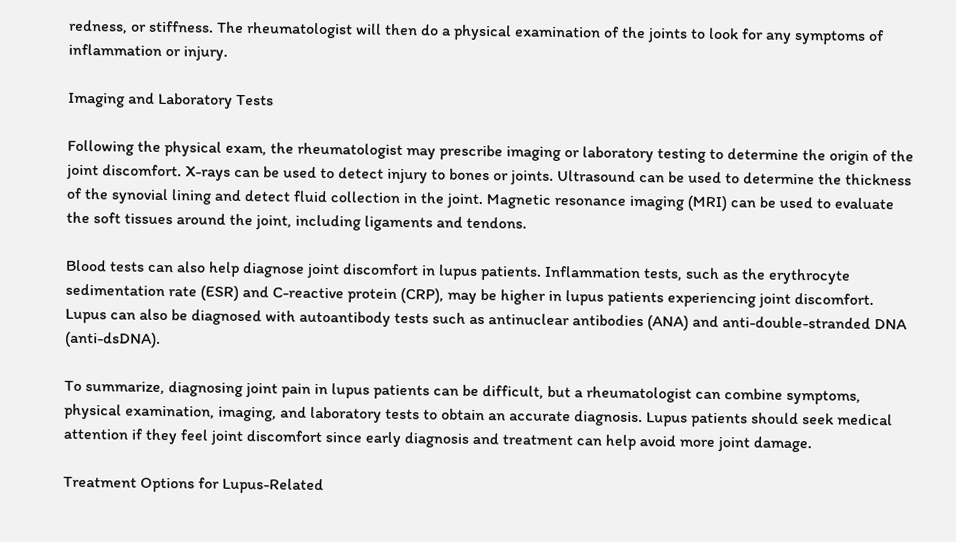redness, or stiffness. The rheumatologist will then do a physical examination of the joints to look for any symptoms of inflammation or injury.

Imaging and Laboratory Tests

Following the physical exam, the rheumatologist may prescribe imaging or laboratory testing to determine the origin of the joint discomfort. X-rays can be used to detect injury to bones or joints. Ultrasound can be used to determine the thickness of the synovial lining and detect fluid collection in the joint. Magnetic resonance imaging (MRI) can be used to evaluate the soft tissues around the joint, including ligaments and tendons.

Blood tests can also help diagnose joint discomfort in lupus patients. Inflammation tests, such as the erythrocyte sedimentation rate (ESR) and C-reactive protein (CRP), may be higher in lupus patients experiencing joint discomfort. Lupus can also be diagnosed with autoantibody tests such as antinuclear antibodies (ANA) and anti-double-stranded DNA (anti-dsDNA).

To summarize, diagnosing joint pain in lupus patients can be difficult, but a rheumatologist can combine symptoms, physical examination, imaging, and laboratory tests to obtain an accurate diagnosis. Lupus patients should seek medical attention if they feel joint discomfort since early diagnosis and treatment can help avoid more joint damage.

Treatment Options for Lupus-Related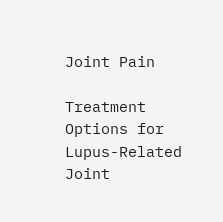Joint Pain

Treatment Options for Lupus-Related Joint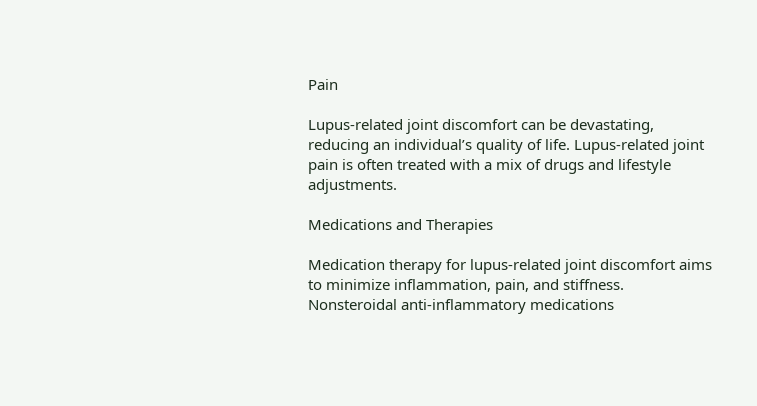Pain

Lupus-related joint discomfort can be devastating, reducing an individual’s quality of life. Lupus-related joint pain is often treated with a mix of drugs and lifestyle adjustments.

Medications and Therapies

Medication therapy for lupus-related joint discomfort aims to minimize inflammation, pain, and stiffness. Nonsteroidal anti-inflammatory medications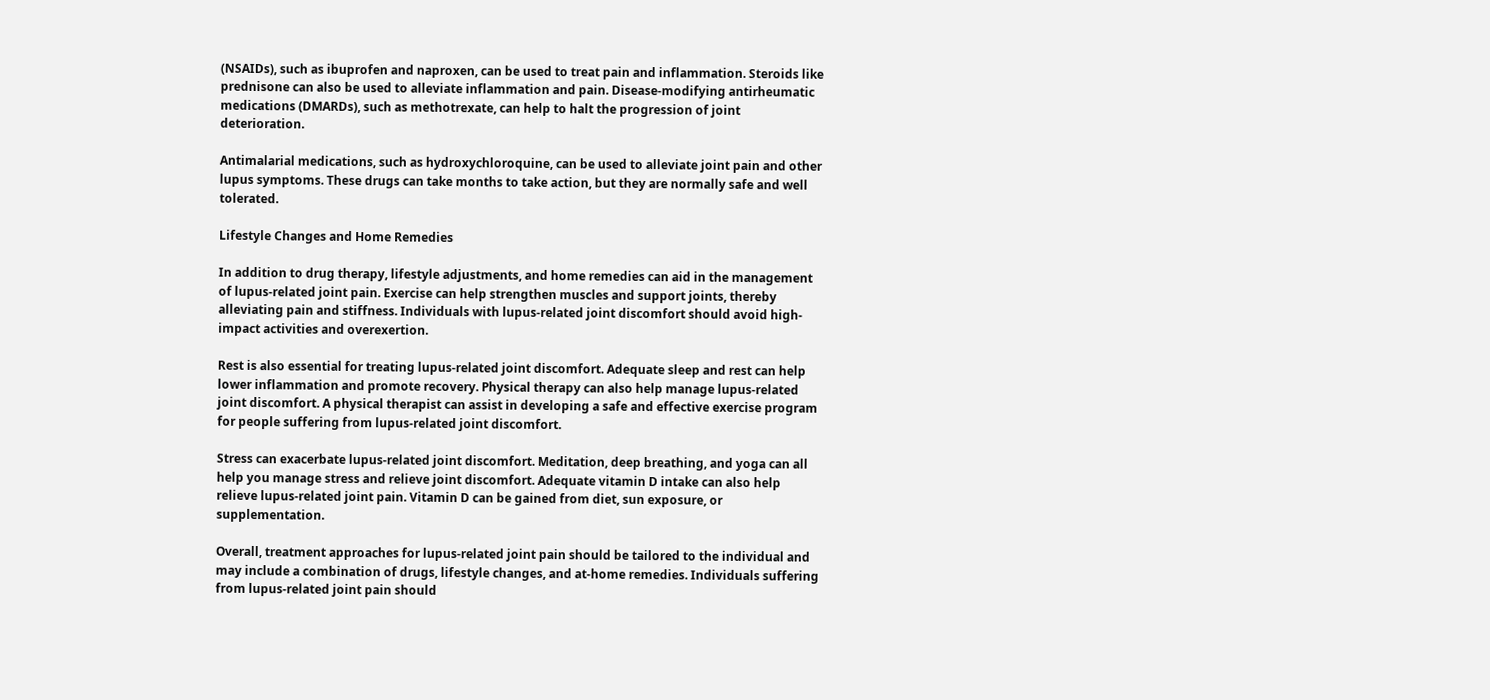(NSAIDs), such as ibuprofen and naproxen, can be used to treat pain and inflammation. Steroids like prednisone can also be used to alleviate inflammation and pain. Disease-modifying antirheumatic medications (DMARDs), such as methotrexate, can help to halt the progression of joint deterioration.

Antimalarial medications, such as hydroxychloroquine, can be used to alleviate joint pain and other lupus symptoms. These drugs can take months to take action, but they are normally safe and well tolerated.

Lifestyle Changes and Home Remedies

In addition to drug therapy, lifestyle adjustments, and home remedies can aid in the management of lupus-related joint pain. Exercise can help strengthen muscles and support joints, thereby alleviating pain and stiffness. Individuals with lupus-related joint discomfort should avoid high-impact activities and overexertion.

Rest is also essential for treating lupus-related joint discomfort. Adequate sleep and rest can help lower inflammation and promote recovery. Physical therapy can also help manage lupus-related joint discomfort. A physical therapist can assist in developing a safe and effective exercise program for people suffering from lupus-related joint discomfort.

Stress can exacerbate lupus-related joint discomfort. Meditation, deep breathing, and yoga can all help you manage stress and relieve joint discomfort. Adequate vitamin D intake can also help relieve lupus-related joint pain. Vitamin D can be gained from diet, sun exposure, or supplementation.

Overall, treatment approaches for lupus-related joint pain should be tailored to the individual and may include a combination of drugs, lifestyle changes, and at-home remedies. Individuals suffering from lupus-related joint pain should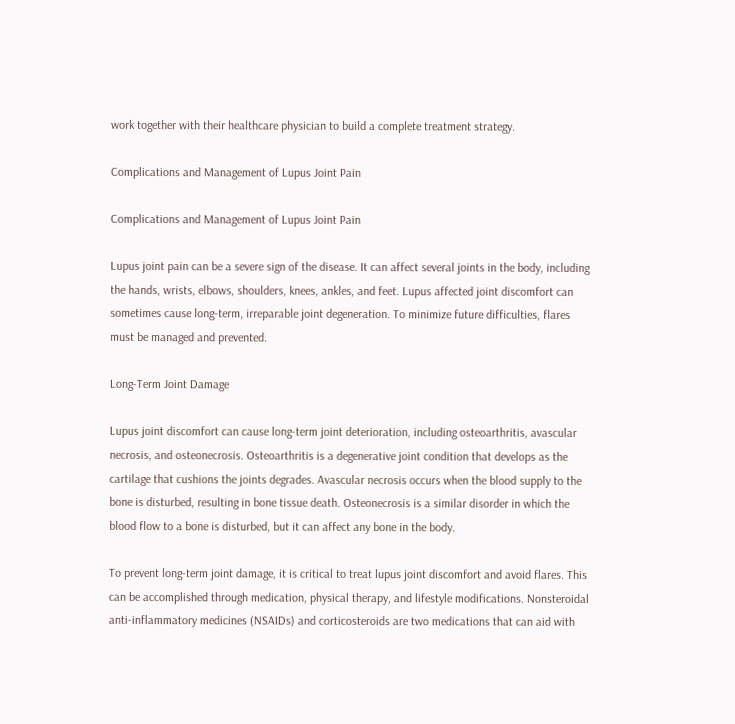work together with their healthcare physician to build a complete treatment strategy.

Complications and Management of Lupus Joint Pain

Complications and Management of Lupus Joint Pain

Lupus joint pain can be a severe sign of the disease. It can affect several joints in the body, including the hands, wrists, elbows, shoulders, knees, ankles, and feet. Lupus affected joint discomfort can sometimes cause long-term, irreparable joint degeneration. To minimize future difficulties, flares must be managed and prevented.

Long-Term Joint Damage

Lupus joint discomfort can cause long-term joint deterioration, including osteoarthritis, avascular necrosis, and osteonecrosis. Osteoarthritis is a degenerative joint condition that develops as the cartilage that cushions the joints degrades. Avascular necrosis occurs when the blood supply to the bone is disturbed, resulting in bone tissue death. Osteonecrosis is a similar disorder in which the blood flow to a bone is disturbed, but it can affect any bone in the body.

To prevent long-term joint damage, it is critical to treat lupus joint discomfort and avoid flares. This can be accomplished through medication, physical therapy, and lifestyle modifications. Nonsteroidal anti-inflammatory medicines (NSAIDs) and corticosteroids are two medications that can aid with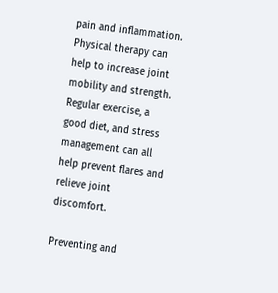pain and inflammation. Physical therapy can help to increase joint mobility and strength. Regular exercise, a good diet, and stress management can all help prevent flares and relieve joint discomfort.

Preventing and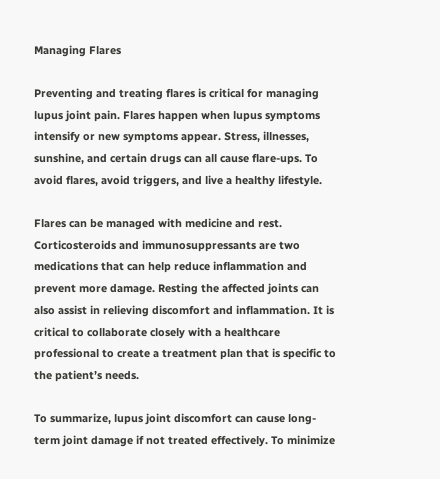Managing Flares

Preventing and treating flares is critical for managing lupus joint pain. Flares happen when lupus symptoms intensify or new symptoms appear. Stress, illnesses, sunshine, and certain drugs can all cause flare-ups. To avoid flares, avoid triggers, and live a healthy lifestyle.

Flares can be managed with medicine and rest. Corticosteroids and immunosuppressants are two medications that can help reduce inflammation and prevent more damage. Resting the affected joints can also assist in relieving discomfort and inflammation. It is critical to collaborate closely with a healthcare professional to create a treatment plan that is specific to the patient’s needs.

To summarize, lupus joint discomfort can cause long-term joint damage if not treated effectively. To minimize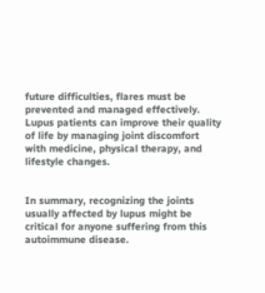future difficulties, flares must be prevented and managed effectively. Lupus patients can improve their quality of life by managing joint discomfort with medicine, physical therapy, and lifestyle changes.


In summary, recognizing the joints usually affected by lupus might be critical for anyone suffering from this autoimmune disease.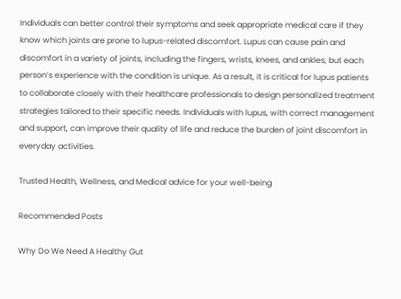Individuals can better control their symptoms and seek appropriate medical care if they know which joints are prone to lupus-related discomfort. Lupus can cause pain and discomfort in a variety of joints, including the fingers, wrists, knees, and ankles, but each person’s experience with the condition is unique. As a result, it is critical for lupus patients to collaborate closely with their healthcare professionals to design personalized treatment strategies tailored to their specific needs. Individuals with lupus, with correct management and support, can improve their quality of life and reduce the burden of joint discomfort in everyday activities.

Trusted Health, Wellness, and Medical advice for your well-being

Recommended Posts

Why Do We Need A Healthy Gut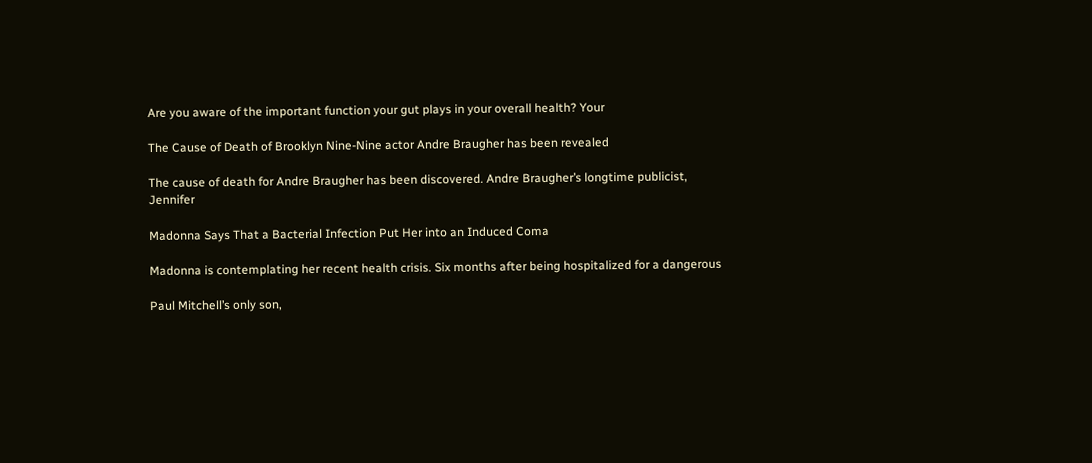Are you aware of the important function your gut plays in your overall health? Your

The Cause of Death of Brooklyn Nine-Nine actor Andre Braugher has been revealed

The cause of death for Andre Braugher has been discovered. Andre Braugher’s longtime publicist, Jennifer

Madonna Says That a Bacterial Infection Put Her into an Induced Coma

Madonna is contemplating her recent health crisis. Six months after being hospitalized for a dangerous

Paul Mitchell’s only son,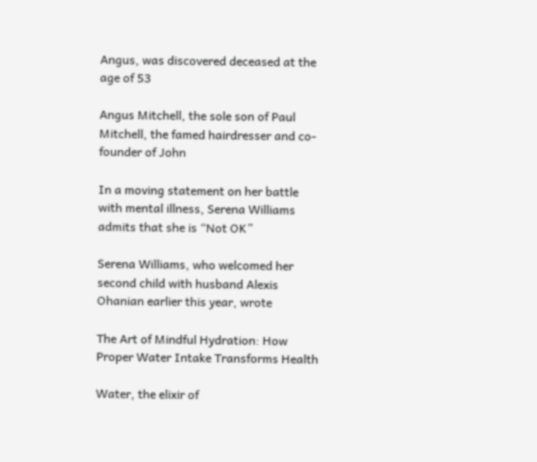Angus, was discovered deceased at the age of 53

Angus Mitchell, the sole son of Paul Mitchell, the famed hairdresser and co-founder of John

In a moving statement on her battle with mental illness, Serena Williams admits that she is “Not OK”

Serena Williams, who welcomed her second child with husband Alexis Ohanian earlier this year, wrote

The Art of Mindful Hydration: How Proper Water Intake Transforms Health

Water, the elixir of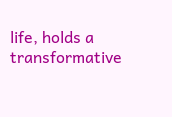life, holds a transformative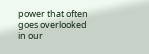power that often goes overlooked in our